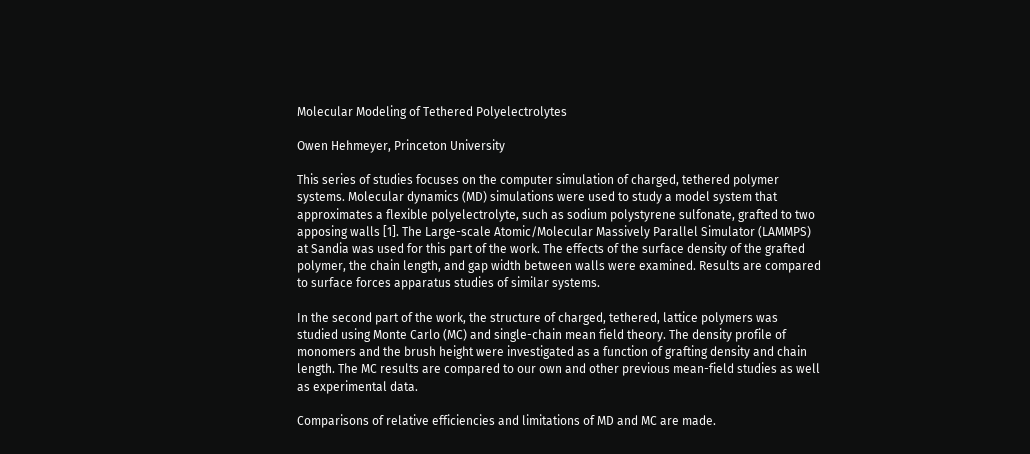Molecular Modeling of Tethered Polyelectrolytes

Owen Hehmeyer, Princeton University

This series of studies focuses on the computer simulation of charged, tethered polymer systems. Molecular dynamics (MD) simulations were used to study a model system that approximates a flexible polyelectrolyte, such as sodium polystyrene sulfonate, grafted to two apposing walls [1]. The Large-scale Atomic/Molecular Massively Parallel Simulator (LAMMPS) at Sandia was used for this part of the work. The effects of the surface density of the grafted polymer, the chain length, and gap width between walls were examined. Results are compared to surface forces apparatus studies of similar systems.

In the second part of the work, the structure of charged, tethered, lattice polymers was studied using Monte Carlo (MC) and single-chain mean field theory. The density profile of monomers and the brush height were investigated as a function of grafting density and chain length. The MC results are compared to our own and other previous mean-field studies as well as experimental data.

Comparisons of relative efficiencies and limitations of MD and MC are made.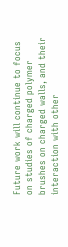Future work will continue to focus on studies of charged polymer brushes on charged walls, and their interaction with other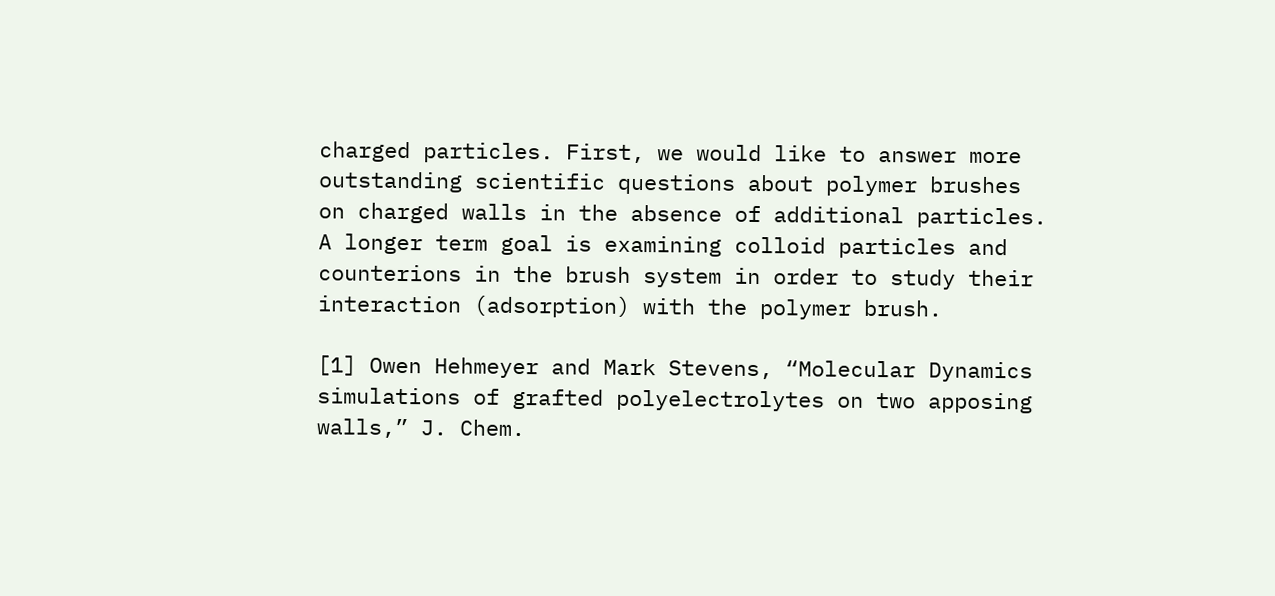charged particles. First, we would like to answer more outstanding scientific questions about polymer brushes on charged walls in the absence of additional particles. A longer term goal is examining colloid particles and counterions in the brush system in order to study their interaction (adsorption) with the polymer brush.

[1] Owen Hehmeyer and Mark Stevens, “Molecular Dynamics simulations of grafted polyelectrolytes on two apposing walls,” J. Chem.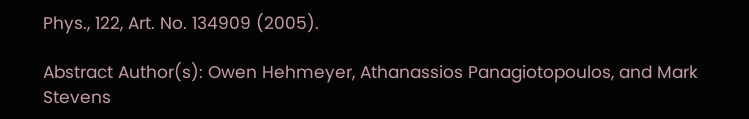Phys., 122, Art. No. 134909 (2005).

Abstract Author(s): Owen Hehmeyer, Athanassios Panagiotopoulos, and Mark Stevens